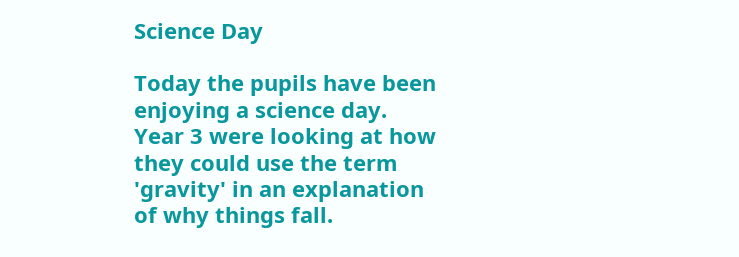Science Day

Today the pupils have been enjoying a science day. Year 3 were looking at how they could use the term 'gravity' in an explanation of why things fall.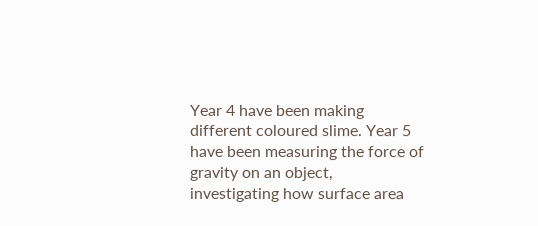Year 4 have been making different coloured slime. Year 5 have been measuring the force of gravity on an object, investigating how surface area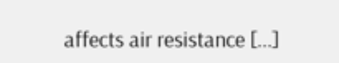affects air resistance [...]